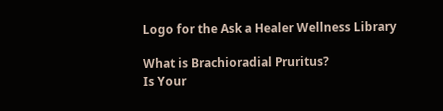Logo for the Ask a Healer Wellness Library

What is Brachioradial Pruritus?
Is Your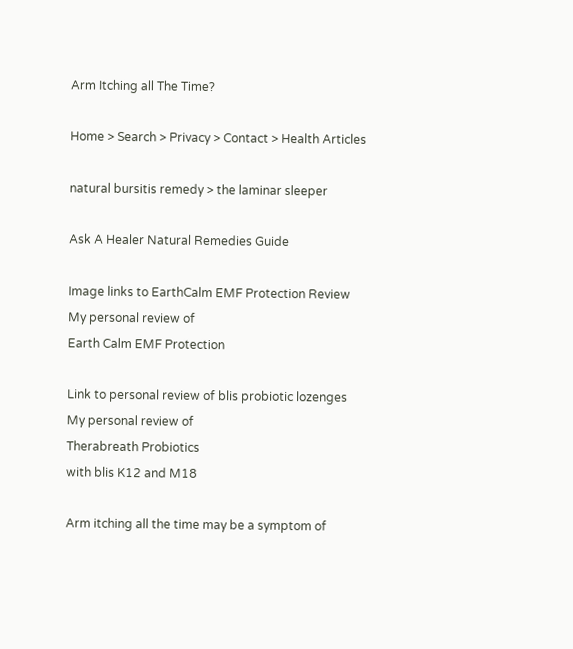Arm Itching all The Time?

Home > Search > Privacy > Contact > Health Articles

natural bursitis remedy > the laminar sleeper

Ask A Healer Natural Remedies Guide

Image links to EarthCalm EMF Protection Review
My personal review of
Earth Calm EMF Protection

Link to personal review of blis probiotic lozenges
My personal review of
Therabreath Probiotics
with blis K12 and M18

Arm itching all the time may be a symptom of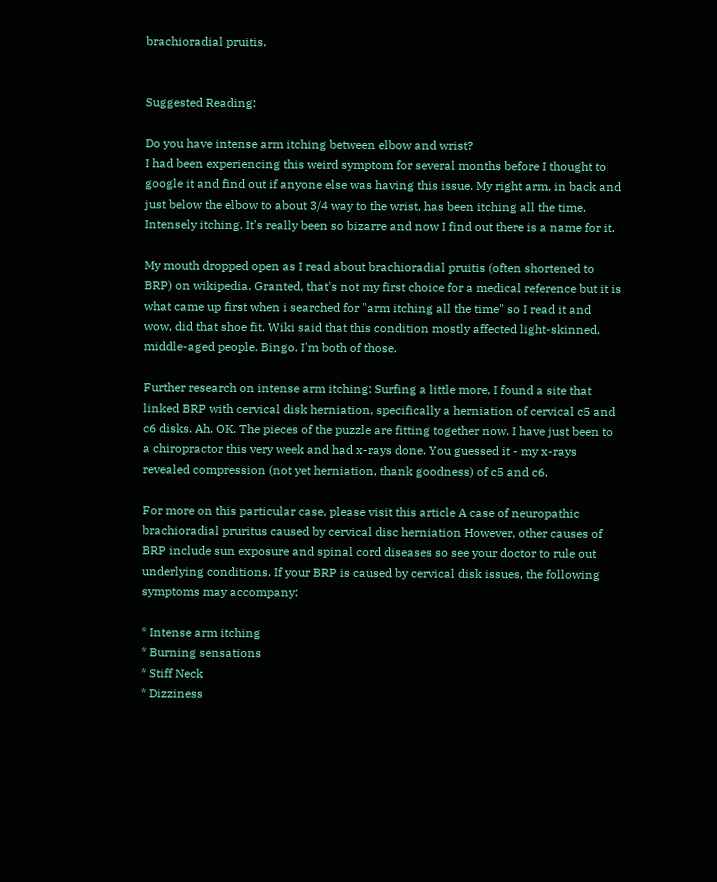brachioradial pruitis.


Suggested Reading:

Do you have intense arm itching between elbow and wrist?
I had been experiencing this weird symptom for several months before I thought to google it and find out if anyone else was having this issue. My right arm, in back and just below the elbow to about 3/4 way to the wrist, has been itching all the time. Intensely itching. It's really been so bizarre and now I find out there is a name for it.

My mouth dropped open as I read about brachioradial pruitis (often shortened to BRP) on wikipedia. Granted, that's not my first choice for a medical reference but it is what came up first when i searched for "arm itching all the time" so I read it and wow, did that shoe fit. Wiki said that this condition mostly affected light-skinned, middle-aged people. Bingo. I'm both of those.

Further research on intense arm itching: Surfing a little more, I found a site that linked BRP with cervical disk herniation, specifically a herniation of cervical c5 and c6 disks. Ah. OK. The pieces of the puzzle are fitting together now. I have just been to a chiropractor this very week and had x-rays done. You guessed it - my x-rays revealed compression (not yet herniation, thank goodness) of c5 and c6.

For more on this particular case, please visit this article A case of neuropathic brachioradial pruritus caused by cervical disc herniation However, other causes of BRP include sun exposure and spinal cord diseases so see your doctor to rule out underlying conditions. If your BRP is caused by cervical disk issues, the following symptoms may accompany:

* Intense arm itching
* Burning sensations
* Stiff Neck
* Dizziness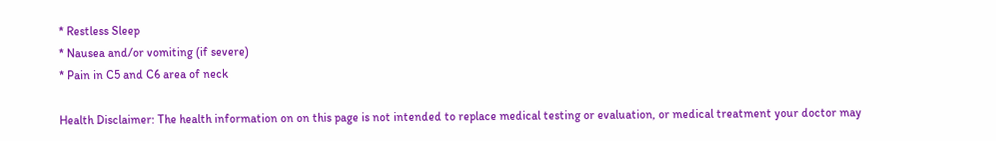* Restless Sleep
* Nausea and/or vomiting (if severe)
* Pain in C5 and C6 area of neck

Health Disclaimer: The health information on on this page is not intended to replace medical testing or evaluation, or medical treatment your doctor may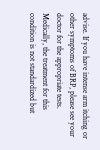advise. If you have intense arm itching or other symptoms of BRP, please see your doctor for the appropriate tests. Medically, the treatment for this condition is not standardized but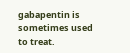gabapentin is sometimes used to treat.